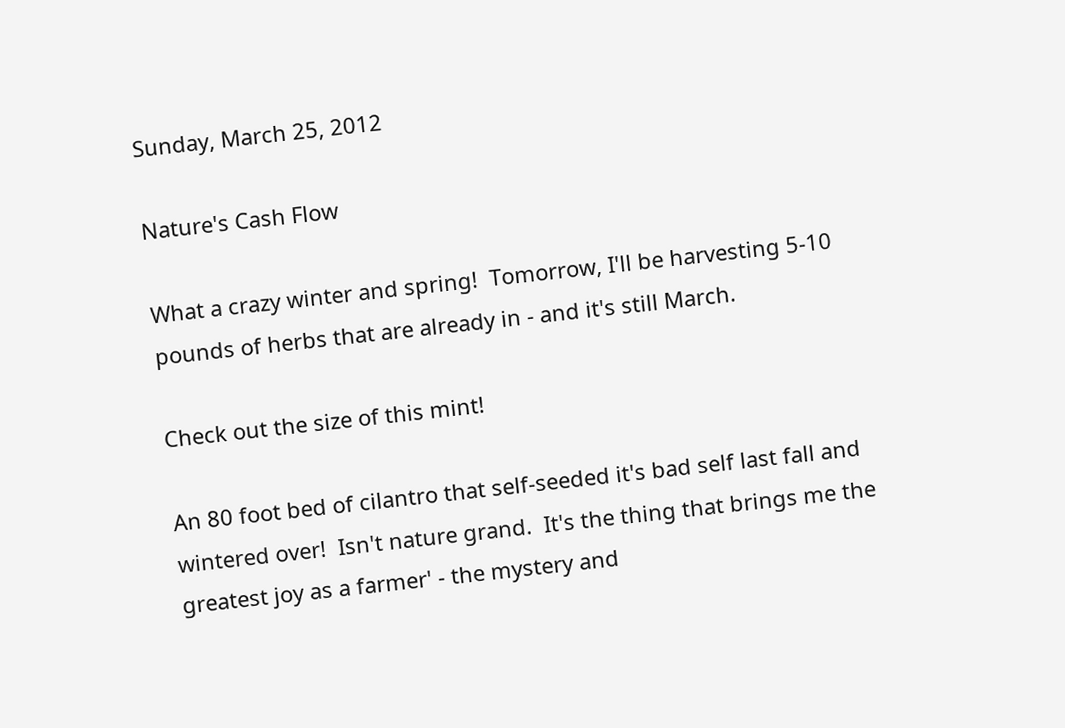Sunday, March 25, 2012

Nature's Cash Flow

What a crazy winter and spring!  Tomorrow, I'll be harvesting 5-10 pounds of herbs that are already in - and it's still March.

Check out the size of this mint!

An 80 foot bed of cilantro that self-seeded it's bad self last fall and wintered over!  Isn't nature grand.  It's the thing that brings me the greatest joy as a farmer' - the mystery and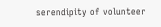serendipity of volunteer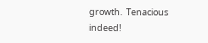growth.  Tenacious indeed!